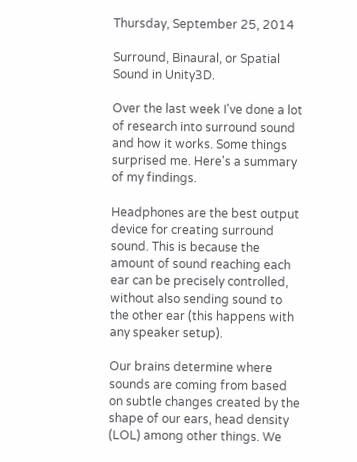Thursday, September 25, 2014

Surround, Binaural, or Spatial Sound in Unity3D.

Over the last week I've done a lot of research into surround sound and how it works. Some things surprised me. Here's a summary of my findings.

Headphones are the best output device for creating surround sound. This is because the amount of sound reaching each ear can be precisely controlled, without also sending sound to the other ear (this happens with any speaker setup).

Our brains determine where sounds are coming from based on subtle changes created by the shape of our ears, head density (LOL) among other things. We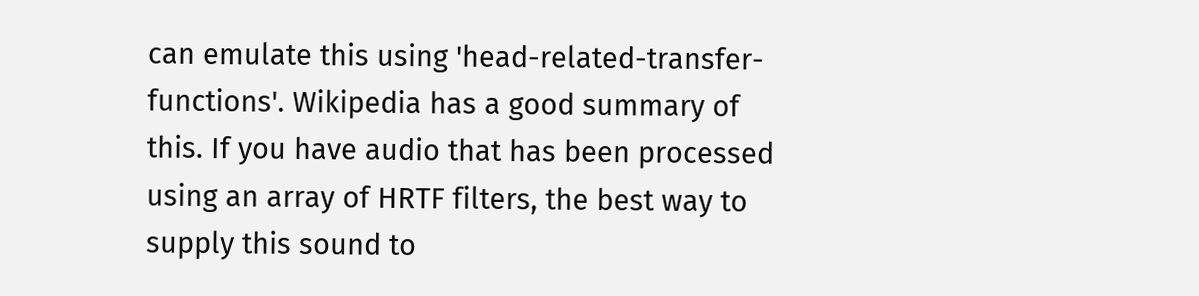can emulate this using 'head-related-transfer-functions'. Wikipedia has a good summary of this. If you have audio that has been processed using an array of HRTF filters, the best way to supply this sound to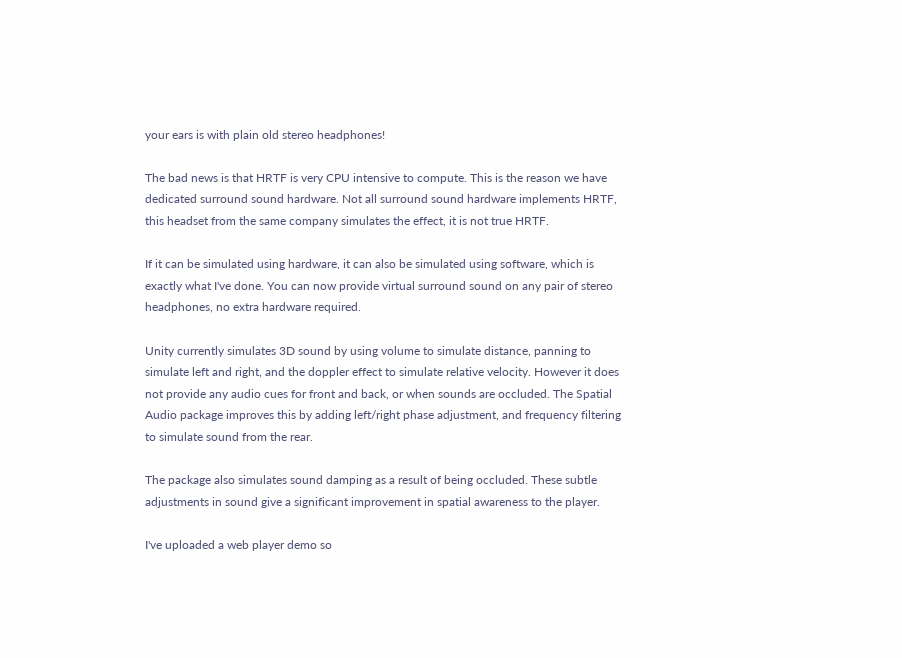your ears is with plain old stereo headphones!

The bad news is that HRTF is very CPU intensive to compute. This is the reason we have dedicated surround sound hardware. Not all surround sound hardware implements HRTF, this headset from the same company simulates the effect, it is not true HRTF.

If it can be simulated using hardware, it can also be simulated using software, which is exactly what I've done. You can now provide virtual surround sound on any pair of stereo headphones, no extra hardware required.

Unity currently simulates 3D sound by using volume to simulate distance, panning to simulate left and right, and the doppler effect to simulate relative velocity. However it does not provide any audio cues for front and back, or when sounds are occluded. The Spatial Audio package improves this by adding left/right phase adjustment, and frequency filtering to simulate sound from the rear.

The package also simulates sound damping as a result of being occluded. These subtle adjustments in sound give a significant improvement in spatial awareness to the player.

I've uploaded a web player demo so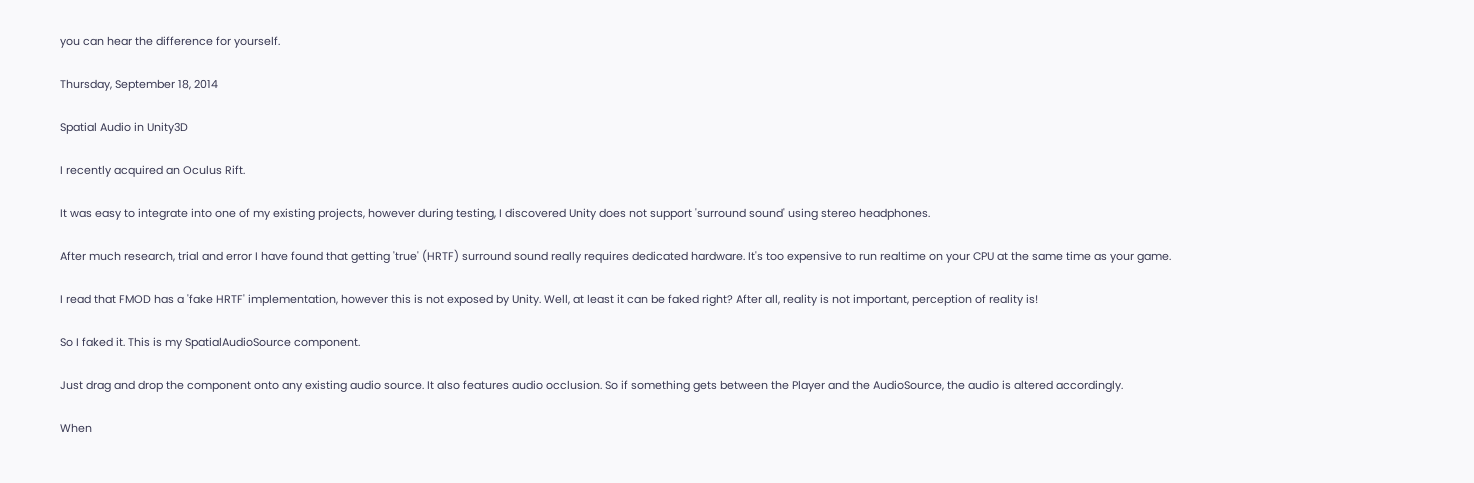you can hear the difference for yourself.

Thursday, September 18, 2014

Spatial Audio in Unity3D

I recently acquired an Oculus Rift.

It was easy to integrate into one of my existing projects, however during testing, I discovered Unity does not support 'surround sound' using stereo headphones.

After much research, trial and error I have found that getting 'true' (HRTF) surround sound really requires dedicated hardware. It's too expensive to run realtime on your CPU at the same time as your game.

I read that FMOD has a 'fake HRTF' implementation, however this is not exposed by Unity. Well, at least it can be faked right? After all, reality is not important, perception of reality is!

So I faked it. This is my SpatialAudioSource component.

Just drag and drop the component onto any existing audio source. It also features audio occlusion. So if something gets between the Player and the AudioSource, the audio is altered accordingly.

When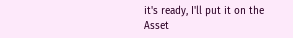it's ready, I'll put it on the Asset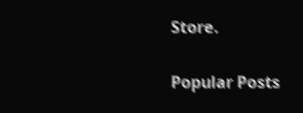Store.

Popular Posts